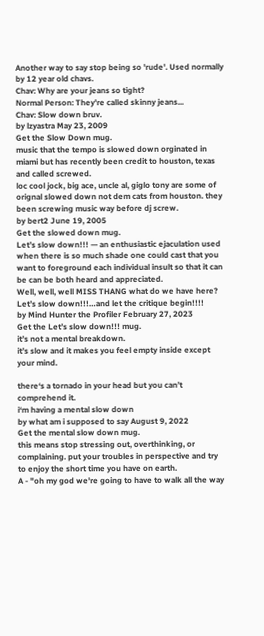Another way to say stop being so 'rude'. Used normally by 12 year old chavs.
Chav: Why are your jeans so tight?
Normal Person: They're called skinny jeans...
Chav: Slow down bruv.
by lzyastra May 23, 2009
Get the Slow Down mug.
music that the tempo is slowed down orginated in miami but has recently been credit to houston, texas and called screwed.
loc cool jock, big ace, uncle al, giglo tony are some of orignal slowed down not dem cats from houston. they been screwing music way before dj screw.
by bert2 June 19, 2005
Get the slowed down mug.
Let’s slow down!!! — an enthusiastic ejaculation used when there is so much shade one could cast that you want to foreground each individual insult so that it can be can be both heard and appreciated.
Well, well, well MISS THANG what do we have here? Let’s slow down!!!…and let the critique begin!!!!
by Mind Hunter the Profiler February 27, 2023
Get the Let’s slow down!!! mug.
it’s not a mental breakdown.
it’s slow and it makes you feel empty inside except your mind.

there‘s a tornado in your head but you can’t comprehend it.
i‘m having a mental slow down
by what am i supposed to say August 9, 2022
Get the mental slow down mug.
this means stop stressing out, overthinking, or complaining. put your troubles in perspective and try to enjoy the short time you have on earth.
A - "oh my god we're going to have to walk all the way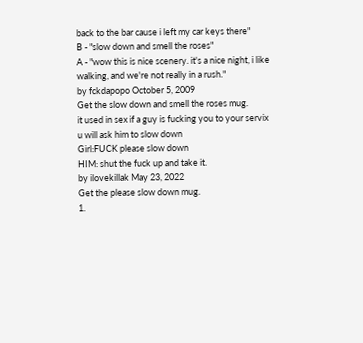back to the bar cause i left my car keys there"
B - "slow down and smell the roses"
A - "wow this is nice scenery. it's a nice night, i like walking, and we're not really in a rush."
by fckdapopo October 5, 2009
Get the slow down and smell the roses mug.
it used in sex if a guy is fucking you to your servix u will ask him to slow down
Girl:FUCK please slow down
HIM: shut the fuck up and take it.
by ilovekillak May 23, 2022
Get the please slow down mug.
1.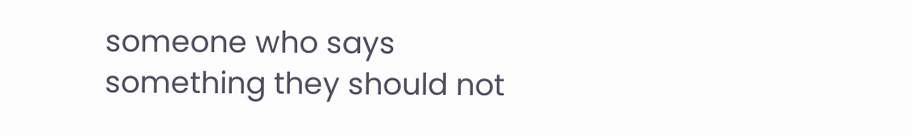someone who says something they should not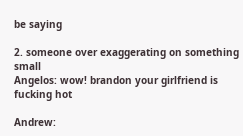be saying

2. someone over exaggerating on something small
Angelos: wow! brandon your girlfriend is fucking hot

Andrew: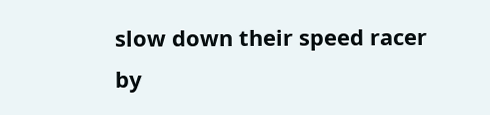slow down their speed racer
by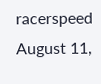racerspeed August 11,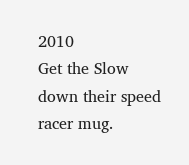2010
Get the Slow down their speed racer mug.